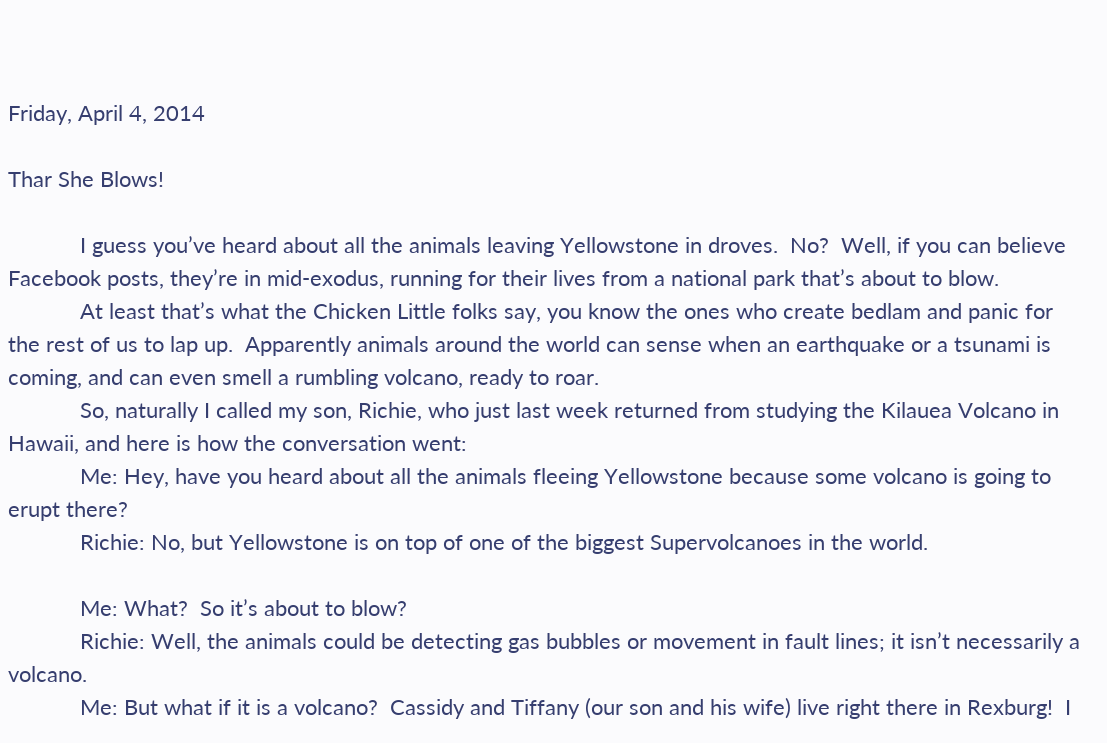Friday, April 4, 2014

Thar She Blows!

            I guess you’ve heard about all the animals leaving Yellowstone in droves.  No?  Well, if you can believe Facebook posts, they’re in mid-exodus, running for their lives from a national park that’s about to blow.
            At least that’s what the Chicken Little folks say, you know the ones who create bedlam and panic for the rest of us to lap up.  Apparently animals around the world can sense when an earthquake or a tsunami is coming, and can even smell a rumbling volcano, ready to roar.
            So, naturally I called my son, Richie, who just last week returned from studying the Kilauea Volcano in Hawaii, and here is how the conversation went:
            Me: Hey, have you heard about all the animals fleeing Yellowstone because some volcano is going to erupt there?
            Richie: No, but Yellowstone is on top of one of the biggest Supervolcanoes in the world.

            Me: What?  So it’s about to blow?
            Richie: Well, the animals could be detecting gas bubbles or movement in fault lines; it isn’t necessarily a volcano.
            Me: But what if it is a volcano?  Cassidy and Tiffany (our son and his wife) live right there in Rexburg!  I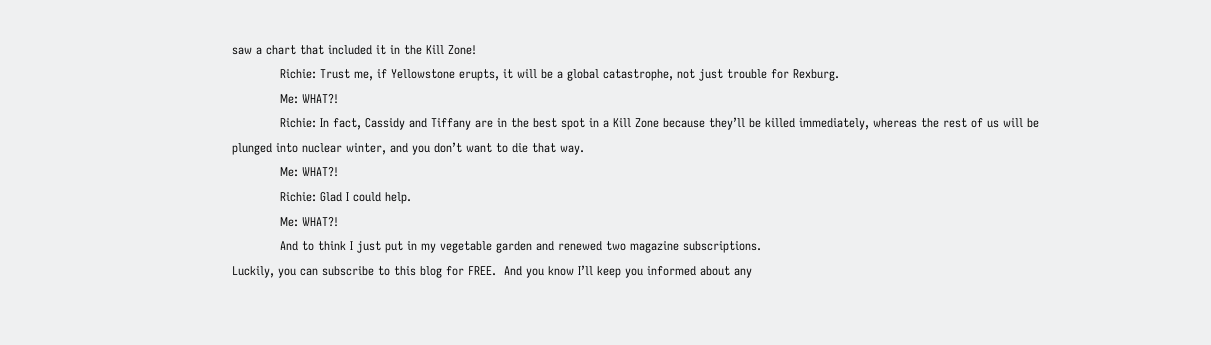saw a chart that included it in the Kill Zone!
            Richie: Trust me, if Yellowstone erupts, it will be a global catastrophe, not just trouble for Rexburg.
            Me: WHAT?!
            Richie: In fact, Cassidy and Tiffany are in the best spot in a Kill Zone because they’ll be killed immediately, whereas the rest of us will be plunged into nuclear winter, and you don’t want to die that way.
            Me: WHAT?!
            Richie: Glad I could help.
            Me: WHAT?!
            And to think I just put in my vegetable garden and renewed two magazine subscriptions.
Luckily, you can subscribe to this blog for FREE.  And you know I’ll keep you informed about any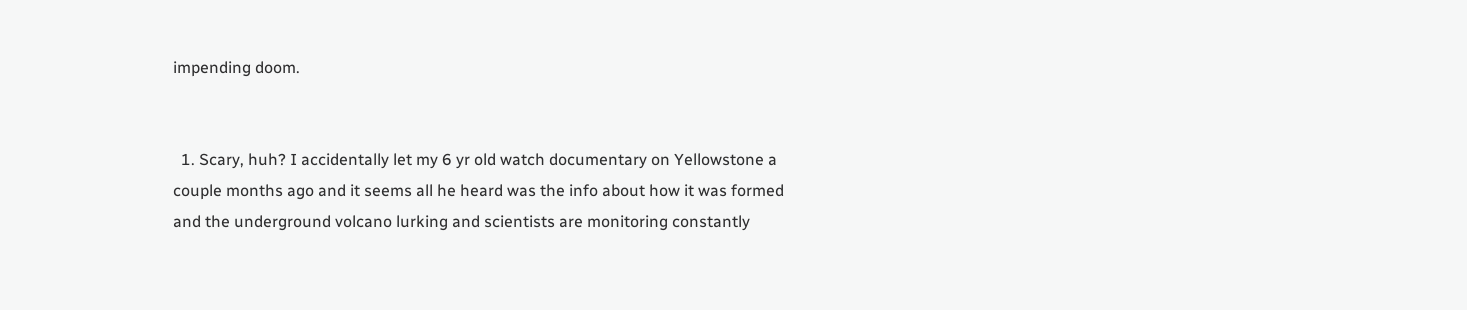impending doom.


  1. Scary, huh? I accidentally let my 6 yr old watch documentary on Yellowstone a couple months ago and it seems all he heard was the info about how it was formed and the underground volcano lurking and scientists are monitoring constantly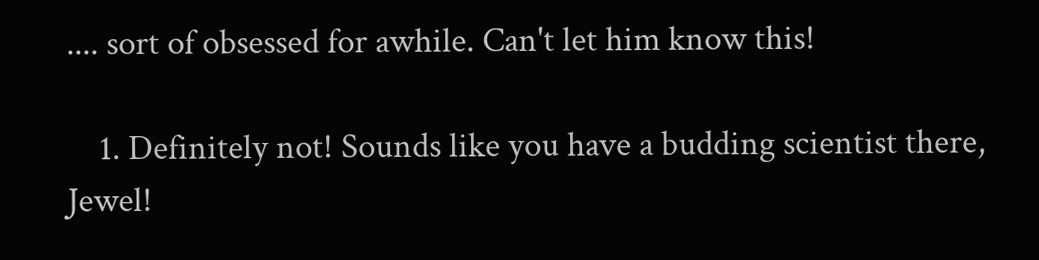.... sort of obsessed for awhile. Can't let him know this!

    1. Definitely not! Sounds like you have a budding scientist there, Jewel!